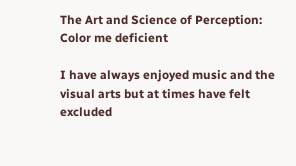The Art and Science of Perception: Color me deficient

I have always enjoyed music and the visual arts but at times have felt excluded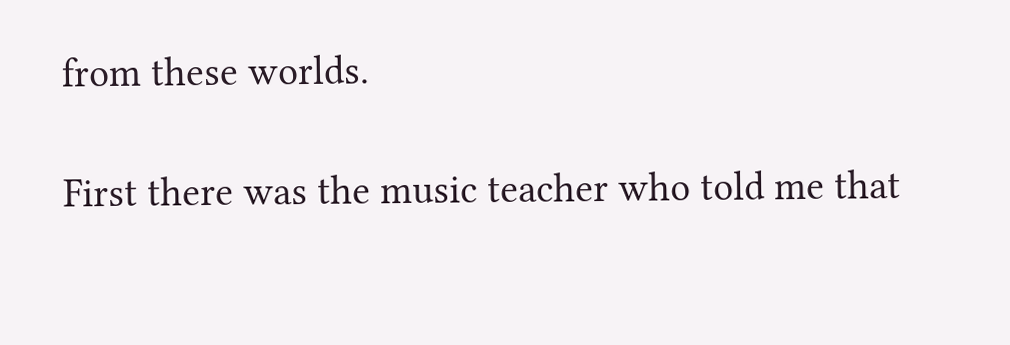from these worlds.

First there was the music teacher who told me that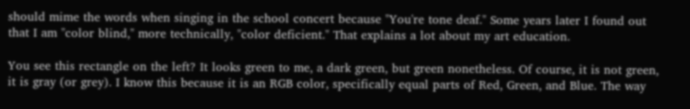should mime the words when singing in the school concert because "You're tone deaf." Some years later I found out that I am "color blind," more technically, "color deficient." That explains a lot about my art education.

You see this rectangle on the left? It looks green to me, a dark green, but green nonetheless. Of course, it is not green, it is gray (or grey). I know this because it is an RGB color, specifically equal parts of Red, Green, and Blue. The way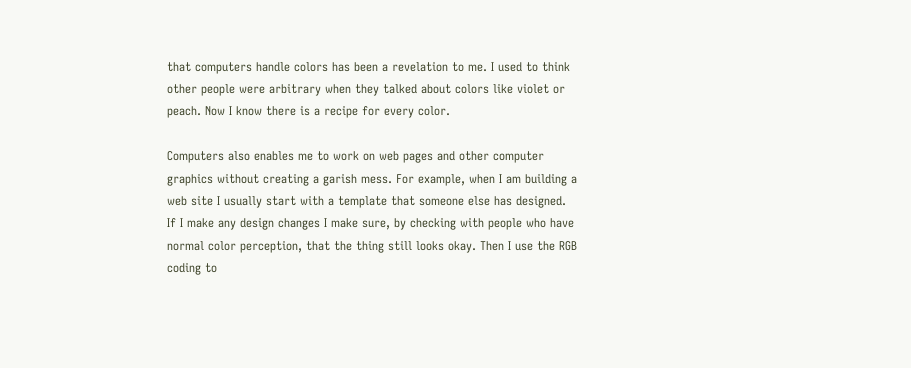that computers handle colors has been a revelation to me. I used to think other people were arbitrary when they talked about colors like violet or peach. Now I know there is a recipe for every color.

Computers also enables me to work on web pages and other computer graphics without creating a garish mess. For example, when I am building a web site I usually start with a template that someone else has designed. If I make any design changes I make sure, by checking with people who have normal color perception, that the thing still looks okay. Then I use the RGB coding to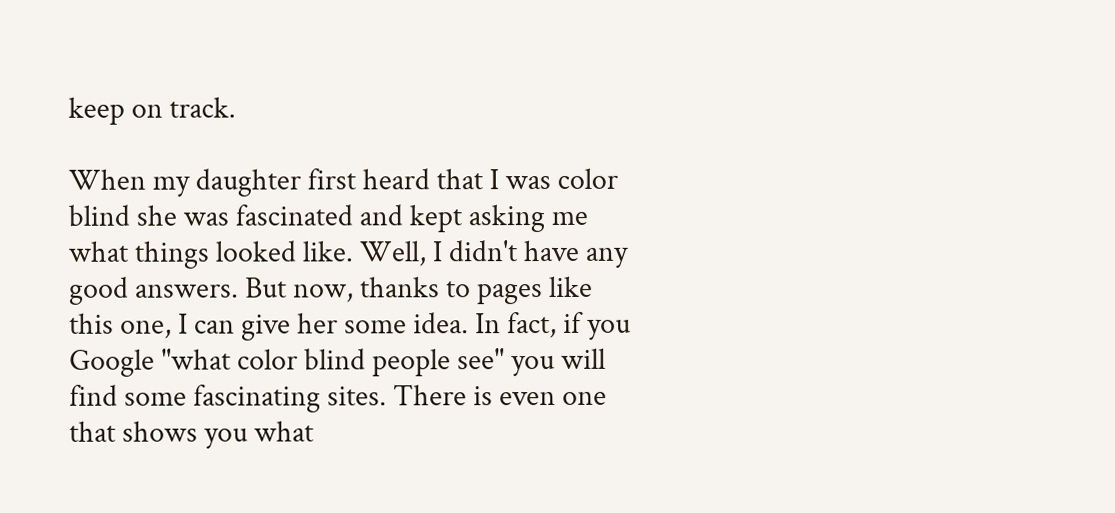keep on track.

When my daughter first heard that I was color blind she was fascinated and kept asking me what things looked like. Well, I didn't have any good answers. But now, thanks to pages like this one, I can give her some idea. In fact, if you Google "what color blind people see" you will find some fascinating sites. There is even one that shows you what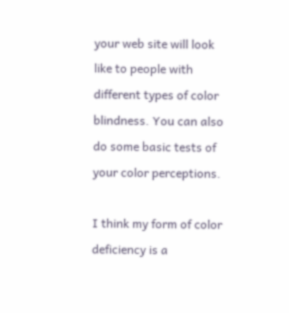your web site will look like to people with different types of color blindness. You can also do some basic tests of your color perceptions.

I think my form of color deficiency is a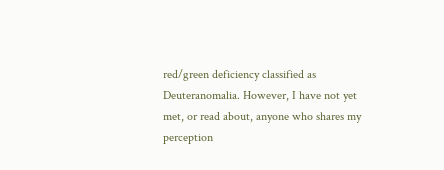red/green deficiency classified as Deuteranomalia. However, I have not yet met, or read about, anyone who shares my perception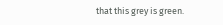that this grey is green.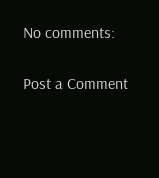No comments:

Post a Comment